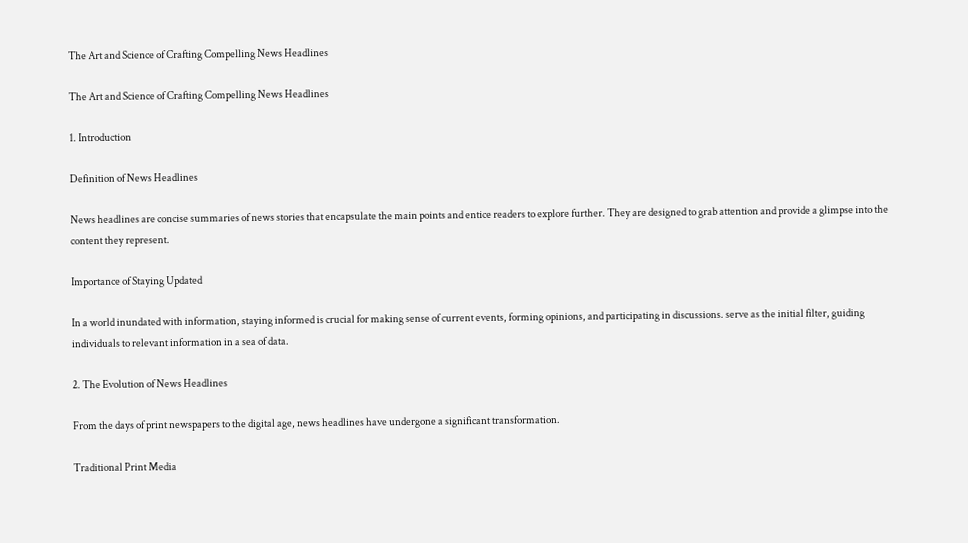The Art and Science of Crafting Compelling News Headlines

The Art and Science of Crafting Compelling News Headlines

1. Introduction

Definition of News Headlines

News headlines are concise summaries of news stories that encapsulate the main points and entice readers to explore further. They are designed to grab attention and provide a glimpse into the content they represent.

Importance of Staying Updated

In a world inundated with information, staying informed is crucial for making sense of current events, forming opinions, and participating in discussions. serve as the initial filter, guiding individuals to relevant information in a sea of data.

2. The Evolution of News Headlines

From the days of print newspapers to the digital age, news headlines have undergone a significant transformation.

Traditional Print Media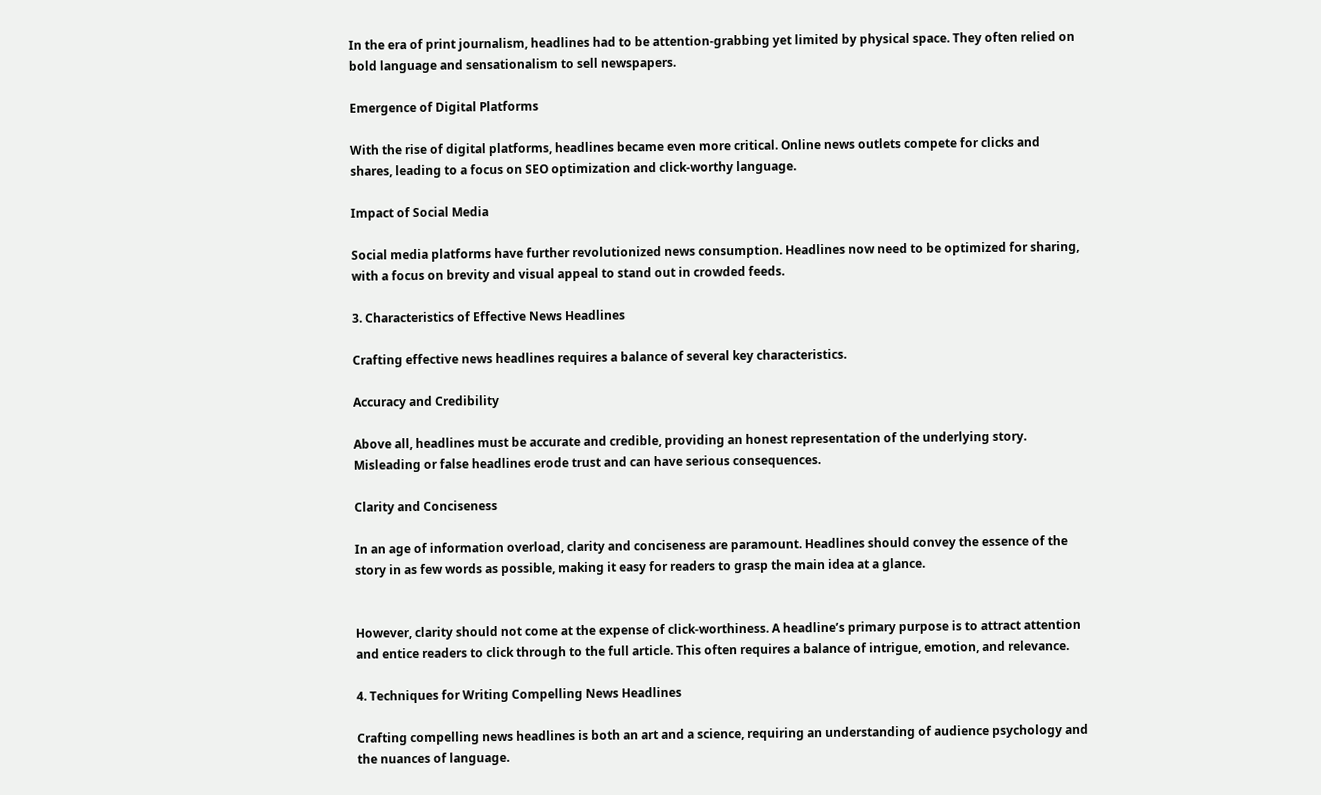In the era of print journalism, headlines had to be attention-grabbing yet limited by physical space. They often relied on bold language and sensationalism to sell newspapers.

Emergence of Digital Platforms

With the rise of digital platforms, headlines became even more critical. Online news outlets compete for clicks and shares, leading to a focus on SEO optimization and click-worthy language.

Impact of Social Media

Social media platforms have further revolutionized news consumption. Headlines now need to be optimized for sharing, with a focus on brevity and visual appeal to stand out in crowded feeds.

3. Characteristics of Effective News Headlines

Crafting effective news headlines requires a balance of several key characteristics.

Accuracy and Credibility

Above all, headlines must be accurate and credible, providing an honest representation of the underlying story. Misleading or false headlines erode trust and can have serious consequences.

Clarity and Conciseness

In an age of information overload, clarity and conciseness are paramount. Headlines should convey the essence of the story in as few words as possible, making it easy for readers to grasp the main idea at a glance.


However, clarity should not come at the expense of click-worthiness. A headline’s primary purpose is to attract attention and entice readers to click through to the full article. This often requires a balance of intrigue, emotion, and relevance.

4. Techniques for Writing Compelling News Headlines

Crafting compelling news headlines is both an art and a science, requiring an understanding of audience psychology and the nuances of language.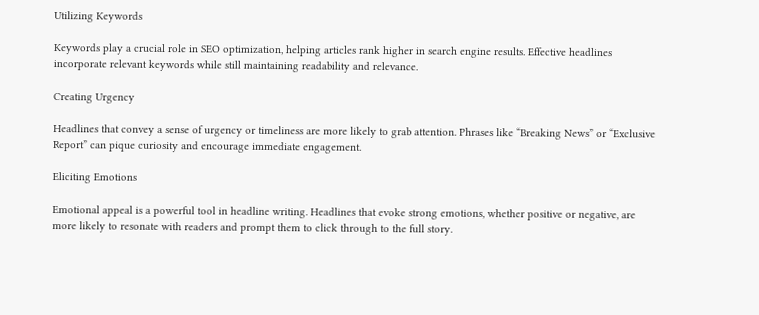Utilizing Keywords

Keywords play a crucial role in SEO optimization, helping articles rank higher in search engine results. Effective headlines incorporate relevant keywords while still maintaining readability and relevance.

Creating Urgency

Headlines that convey a sense of urgency or timeliness are more likely to grab attention. Phrases like “Breaking News” or “Exclusive Report” can pique curiosity and encourage immediate engagement.

Eliciting Emotions

Emotional appeal is a powerful tool in headline writing. Headlines that evoke strong emotions, whether positive or negative, are more likely to resonate with readers and prompt them to click through to the full story.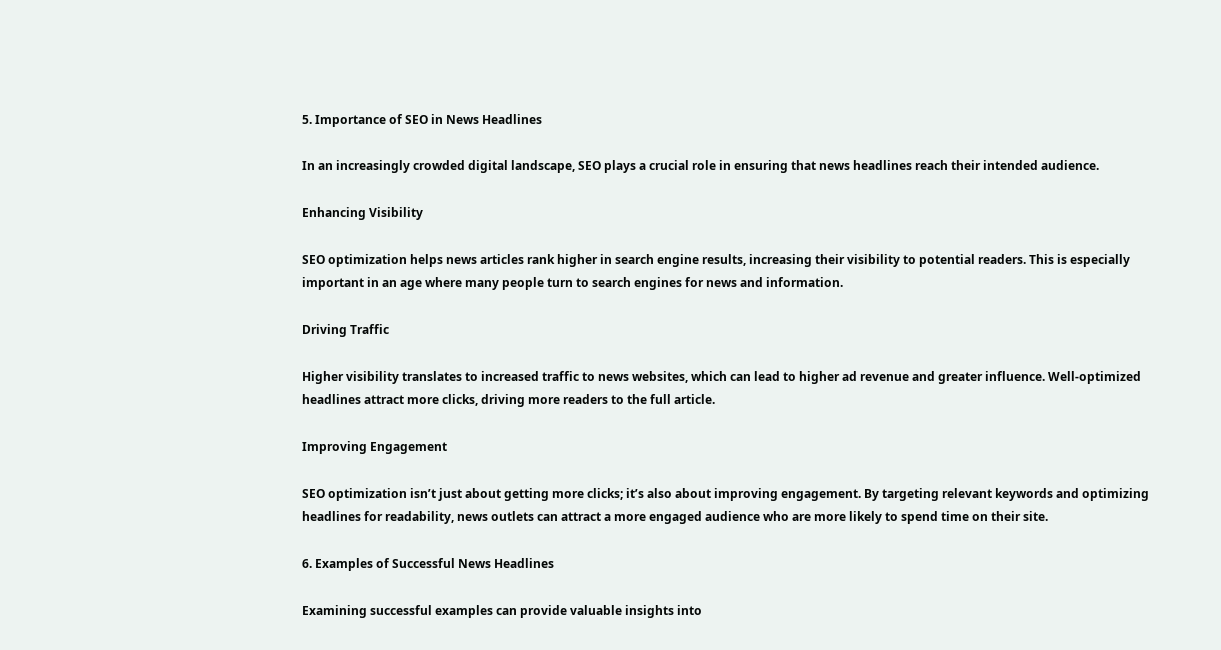5. Importance of SEO in News Headlines

In an increasingly crowded digital landscape, SEO plays a crucial role in ensuring that news headlines reach their intended audience.

Enhancing Visibility

SEO optimization helps news articles rank higher in search engine results, increasing their visibility to potential readers. This is especially important in an age where many people turn to search engines for news and information.

Driving Traffic

Higher visibility translates to increased traffic to news websites, which can lead to higher ad revenue and greater influence. Well-optimized headlines attract more clicks, driving more readers to the full article.

Improving Engagement

SEO optimization isn’t just about getting more clicks; it’s also about improving engagement. By targeting relevant keywords and optimizing headlines for readability, news outlets can attract a more engaged audience who are more likely to spend time on their site.

6. Examples of Successful News Headlines

Examining successful examples can provide valuable insights into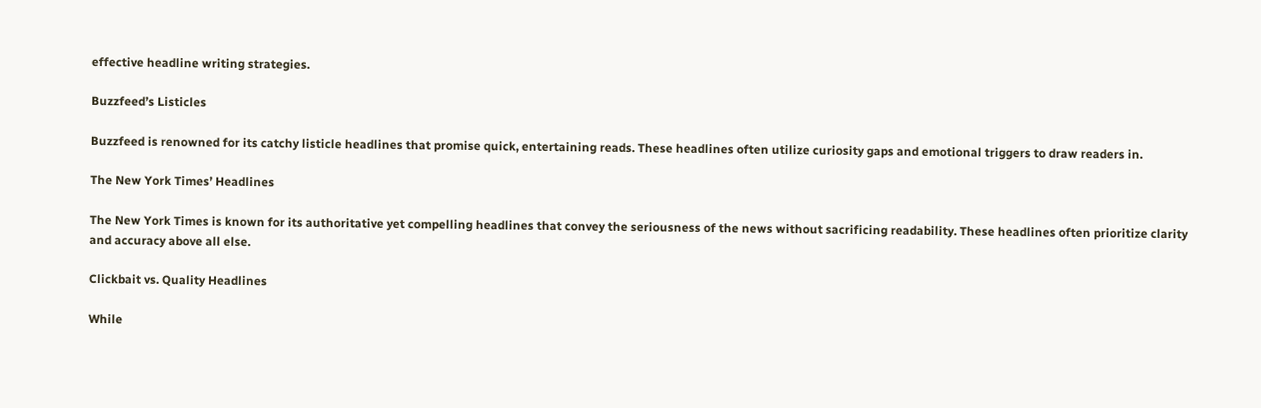effective headline writing strategies.

Buzzfeed’s Listicles

Buzzfeed is renowned for its catchy listicle headlines that promise quick, entertaining reads. These headlines often utilize curiosity gaps and emotional triggers to draw readers in.

The New York Times’ Headlines

The New York Times is known for its authoritative yet compelling headlines that convey the seriousness of the news without sacrificing readability. These headlines often prioritize clarity and accuracy above all else.

Clickbait vs. Quality Headlines

While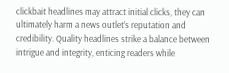clickbait headlines may attract initial clicks, they can ultimately harm a news outlet’s reputation and credibility. Quality headlines strike a balance between intrigue and integrity, enticing readers while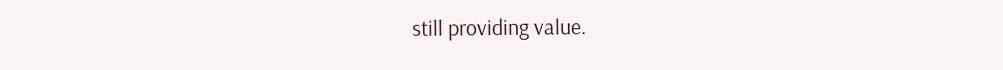still providing value.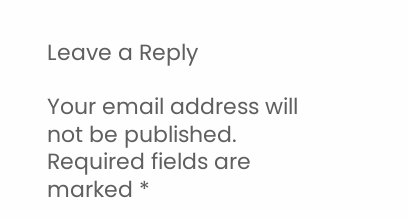Leave a Reply

Your email address will not be published. Required fields are marked *